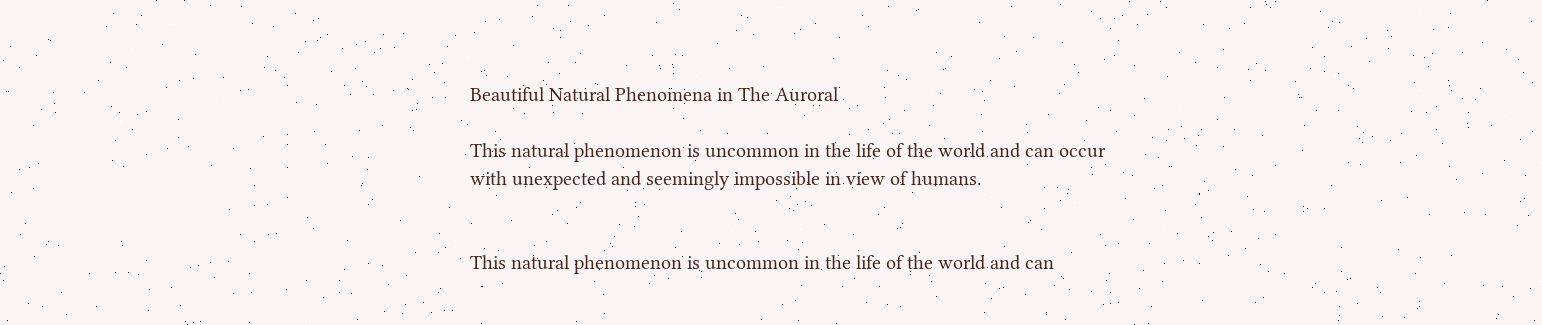Beautiful Natural Phenomena in The Auroral

This natural phenomenon is uncommon in the life of the world and can occur with unexpected and seemingly impossible in view of humans.


This natural phenomenon is uncommon in the life of the world and can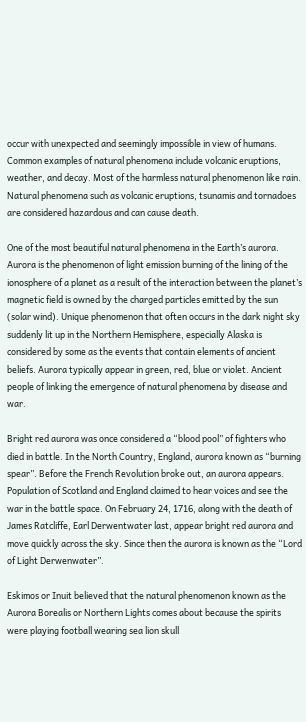occur with unexpected and seemingly impossible in view of humans. Common examples of natural phenomena include volcanic eruptions, weather, and decay. Most of the harmless natural phenomenon like rain. Natural phenomena such as volcanic eruptions, tsunamis and tornadoes are considered hazardous and can cause death.

One of the most beautiful natural phenomena in the Earth’s aurora. Aurora is the phenomenon of light emission burning of the lining of the ionosphere of a planet as a result of the interaction between the planet’s magnetic field is owned by the charged particles emitted by the sun (solar wind). Unique phenomenon that often occurs in the dark night sky suddenly lit up in the Northern Hemisphere, especially Alaska is considered by some as the events that contain elements of ancient beliefs. Aurora typically appear in green, red, blue or violet. Ancient people of linking the emergence of natural phenomena by disease and war.

Bright red aurora was once considered a “blood pool” of fighters who died in battle. In the North Country, England, aurora known as “burning spear”. Before the French Revolution broke out, an aurora appears. Population of Scotland and England claimed to hear voices and see the war in the battle space. On February 24, 1716, along with the death of James Ratcliffe, Earl Derwentwater last, appear bright red aurora and move quickly across the sky. Since then the aurora is known as the “Lord of Light Derwenwater”.

Eskimos or Inuit believed that the natural phenomenon known as the Aurora Borealis or Northern Lights comes about because the spirits were playing football wearing sea lion skull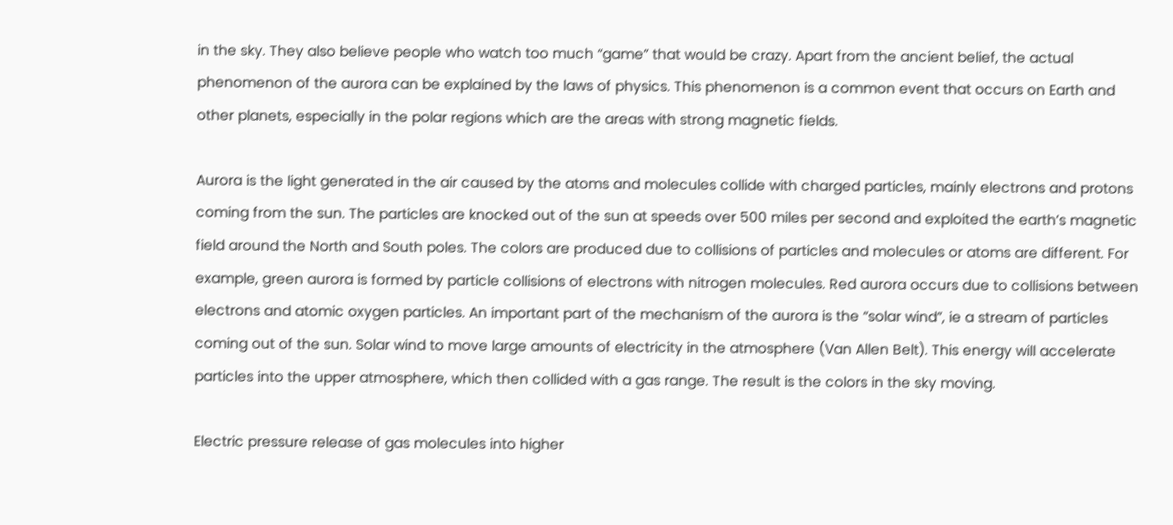in the sky. They also believe people who watch too much “game” that would be crazy. Apart from the ancient belief, the actual phenomenon of the aurora can be explained by the laws of physics. This phenomenon is a common event that occurs on Earth and other planets, especially in the polar regions which are the areas with strong magnetic fields.

Aurora is the light generated in the air caused by the atoms and molecules collide with charged particles, mainly electrons and protons coming from the sun. The particles are knocked out of the sun at speeds over 500 miles per second and exploited the earth’s magnetic field around the North and South poles. The colors are produced due to collisions of particles and molecules or atoms are different. For example, green aurora is formed by particle collisions of electrons with nitrogen molecules. Red aurora occurs due to collisions between electrons and atomic oxygen particles. An important part of the mechanism of the aurora is the “solar wind”, ie a stream of particles coming out of the sun. Solar wind to move large amounts of electricity in the atmosphere (Van Allen Belt). This energy will accelerate particles into the upper atmosphere, which then collided with a gas range. The result is the colors in the sky moving.

Electric pressure release of gas molecules into higher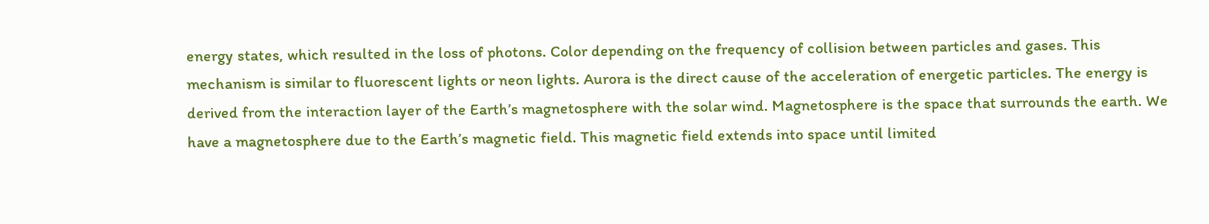energy states, which resulted in the loss of photons. Color depending on the frequency of collision between particles and gases. This mechanism is similar to fluorescent lights or neon lights. Aurora is the direct cause of the acceleration of energetic particles. The energy is derived from the interaction layer of the Earth’s magnetosphere with the solar wind. Magnetosphere is the space that surrounds the earth. We have a magnetosphere due to the Earth’s magnetic field. This magnetic field extends into space until limited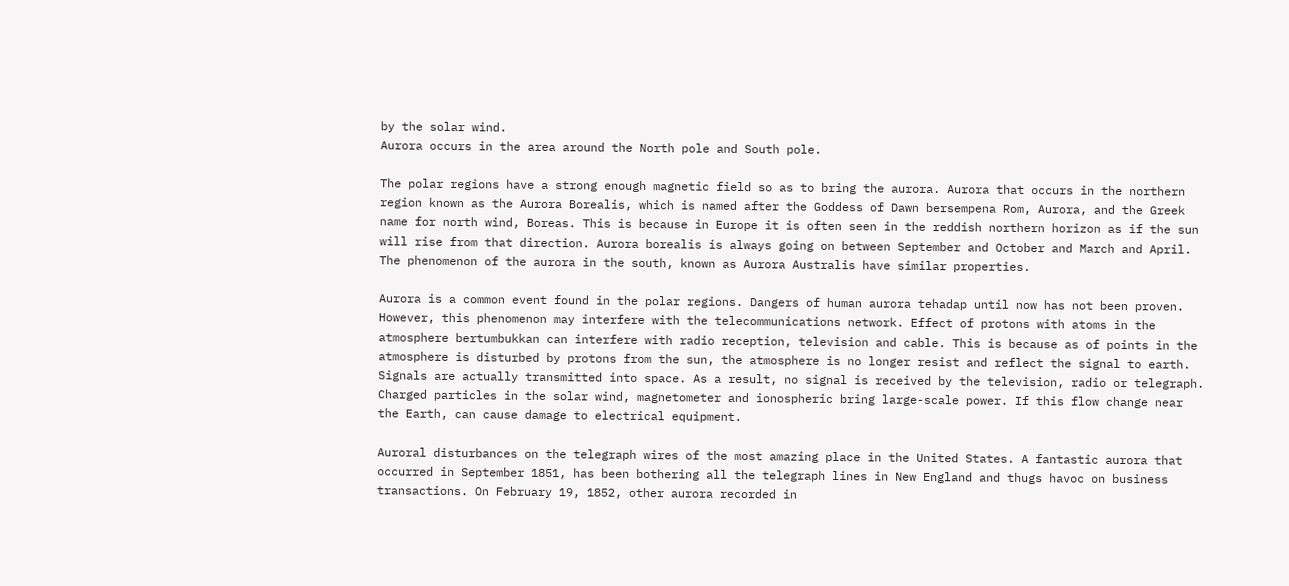by the solar wind.
Aurora occurs in the area around the North pole and South pole.

The polar regions have a strong enough magnetic field so as to bring the aurora. Aurora that occurs in the northern region known as the Aurora Borealis, which is named after the Goddess of Dawn bersempena Rom, Aurora, and the Greek name for north wind, Boreas. This is because in Europe it is often seen in the reddish northern horizon as if the sun will rise from that direction. Aurora borealis is always going on between September and October and March and April. The phenomenon of the aurora in the south, known as Aurora Australis have similar properties.

Aurora is a common event found in the polar regions. Dangers of human aurora tehadap until now has not been proven. However, this phenomenon may interfere with the telecommunications network. Effect of protons with atoms in the atmosphere bertumbukkan can interfere with radio reception, television and cable. This is because as of points in the atmosphere is disturbed by protons from the sun, the atmosphere is no longer resist and reflect the signal to earth. Signals are actually transmitted into space. As a result, no signal is received by the television, radio or telegraph. Charged particles in the solar wind, magnetometer and ionospheric bring large-scale power. If this flow change near the Earth, can cause damage to electrical equipment.

Auroral disturbances on the telegraph wires of the most amazing place in the United States. A fantastic aurora that occurred in September 1851, has been bothering all the telegraph lines in New England and thugs havoc on business transactions. On February 19, 1852, other aurora recorded in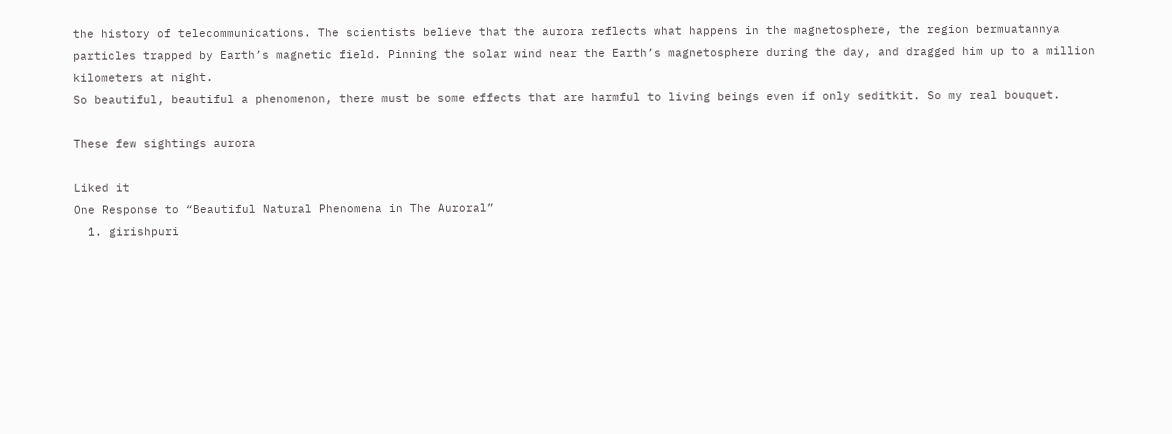the history of telecommunications. The scientists believe that the aurora reflects what happens in the magnetosphere, the region bermuatannya particles trapped by Earth’s magnetic field. Pinning the solar wind near the Earth’s magnetosphere during the day, and dragged him up to a million kilometers at night.
So beautiful, beautiful a phenomenon, there must be some effects that are harmful to living beings even if only seditkit. So my real bouquet.

These few sightings aurora

Liked it
One Response to “Beautiful Natural Phenomena in The Auroral”
  1. girishpuri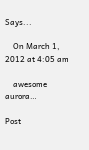Says...

    On March 1, 2012 at 4:05 am

    awesome aurora…

Post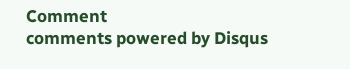Comment
comments powered by Disqus